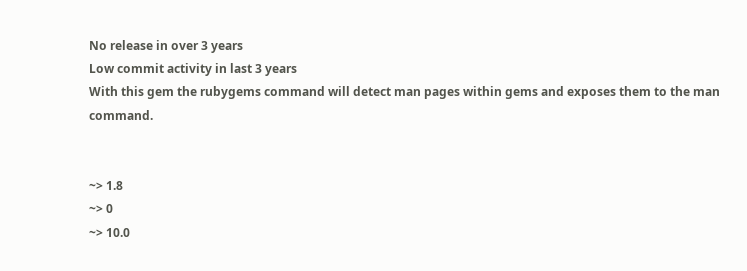No release in over 3 years
Low commit activity in last 3 years
With this gem the rubygems command will detect man pages within gems and exposes them to the man command.


~> 1.8
~> 0
~> 10.0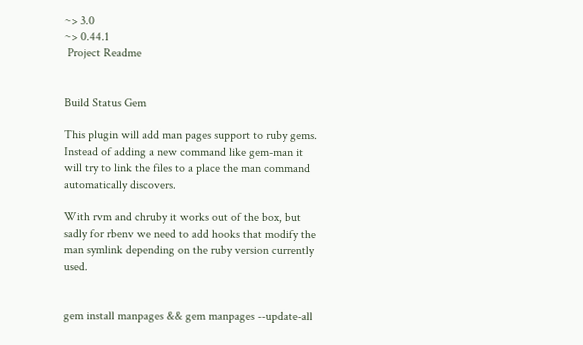~> 3.0
~> 0.44.1
 Project Readme


Build Status Gem

This plugin will add man pages support to ruby gems. Instead of adding a new command like gem-man it will try to link the files to a place the man command automatically discovers.

With rvm and chruby it works out of the box, but sadly for rbenv we need to add hooks that modify the man symlink depending on the ruby version currently used.


gem install manpages && gem manpages --update-all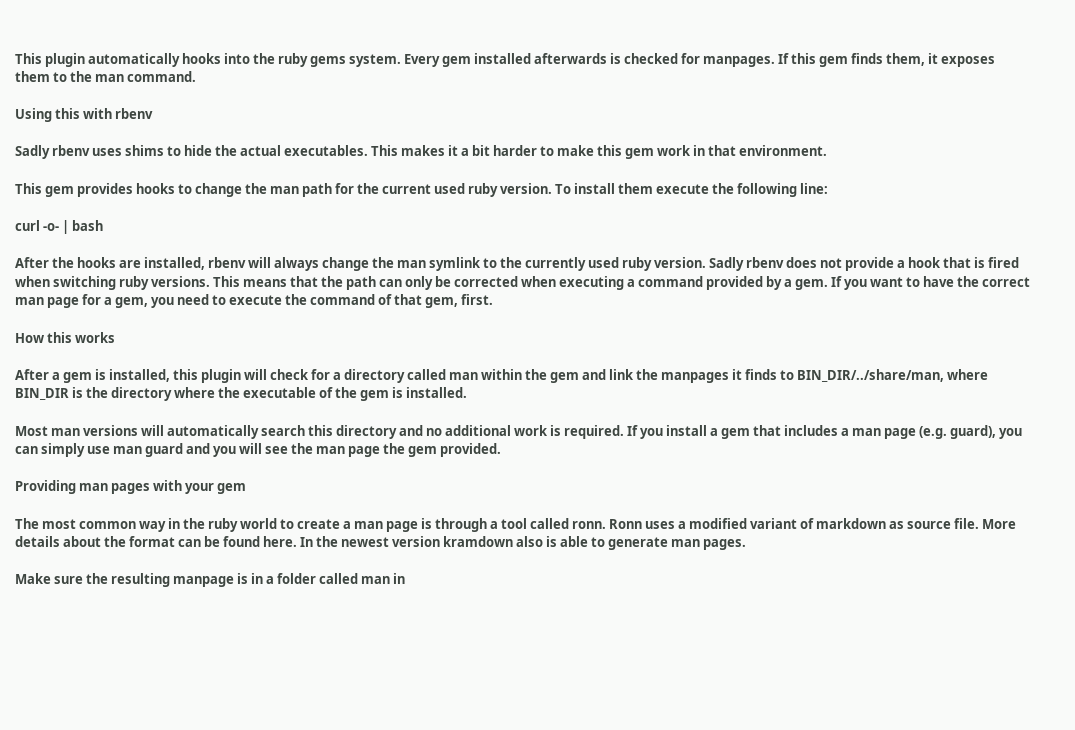This plugin automatically hooks into the ruby gems system. Every gem installed afterwards is checked for manpages. If this gem finds them, it exposes them to the man command.

Using this with rbenv

Sadly rbenv uses shims to hide the actual executables. This makes it a bit harder to make this gem work in that environment.

This gem provides hooks to change the man path for the current used ruby version. To install them execute the following line:

curl -o- | bash

After the hooks are installed, rbenv will always change the man symlink to the currently used ruby version. Sadly rbenv does not provide a hook that is fired when switching ruby versions. This means that the path can only be corrected when executing a command provided by a gem. If you want to have the correct man page for a gem, you need to execute the command of that gem, first.

How this works

After a gem is installed, this plugin will check for a directory called man within the gem and link the manpages it finds to BIN_DIR/../share/man, where BIN_DIR is the directory where the executable of the gem is installed.

Most man versions will automatically search this directory and no additional work is required. If you install a gem that includes a man page (e.g. guard), you can simply use man guard and you will see the man page the gem provided.

Providing man pages with your gem

The most common way in the ruby world to create a man page is through a tool called ronn. Ronn uses a modified variant of markdown as source file. More details about the format can be found here. In the newest version kramdown also is able to generate man pages.

Make sure the resulting manpage is in a folder called man in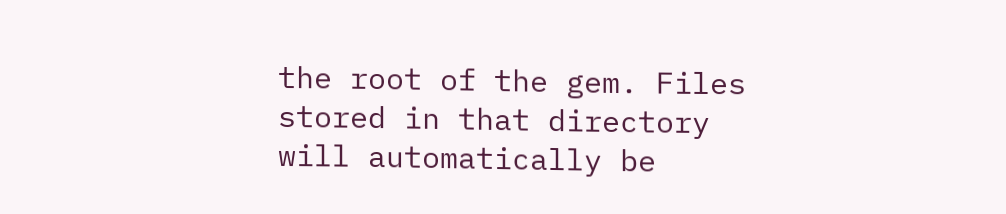the root of the gem. Files stored in that directory will automatically be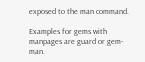exposed to the man command.

Examples for gems with manpages are guard or gem-man.